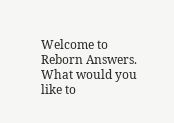Welcome to Reborn Answers. What would you like to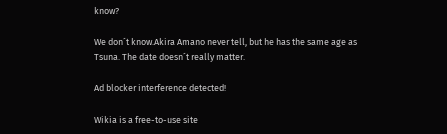know?

We don´t know.Akira Amano never tell, but he has the same age as Tsuna. The date doesn´t really matter.

Ad blocker interference detected!

Wikia is a free-to-use site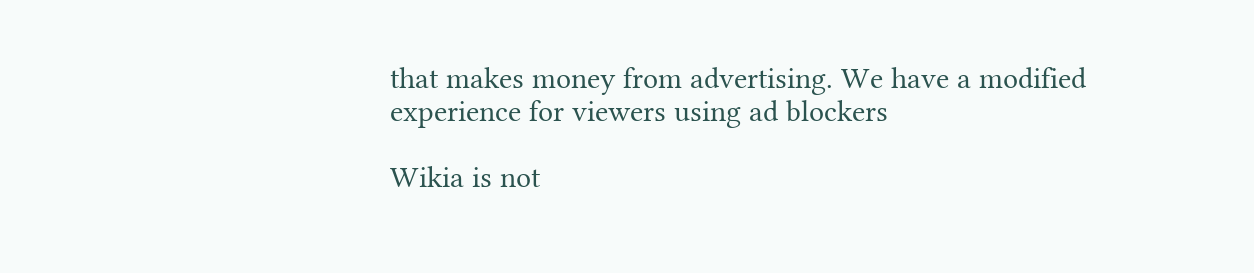that makes money from advertising. We have a modified experience for viewers using ad blockers

Wikia is not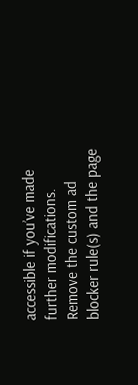accessible if you’ve made further modifications. Remove the custom ad blocker rule(s) and the page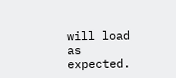will load as expected.